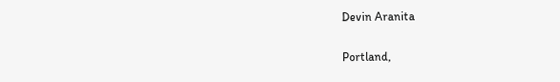Devin Aranita

Portland,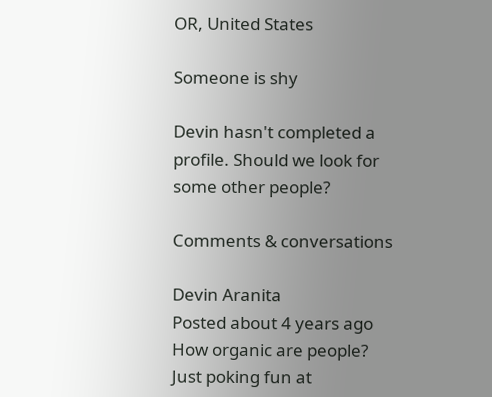OR, United States

Someone is shy

Devin hasn't completed a profile. Should we look for some other people?

Comments & conversations

Devin Aranita
Posted about 4 years ago
How organic are people?
Just poking fun at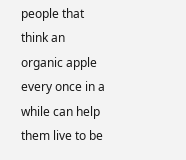people that think an organic apple every once in a while can help them live to be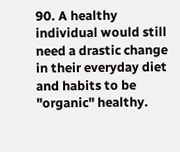90. A healthy individual would still need a drastic change in their everyday diet and habits to be "organic" healthy.